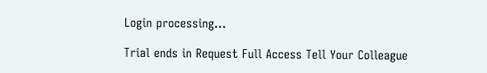Login processing...

Trial ends in Request Full Access Tell Your Colleague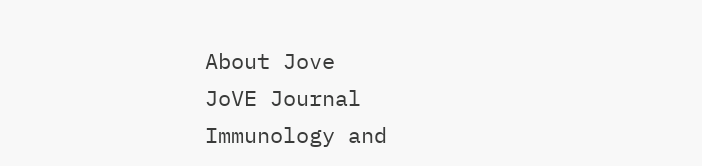About Jove
JoVE Journal
Immunology and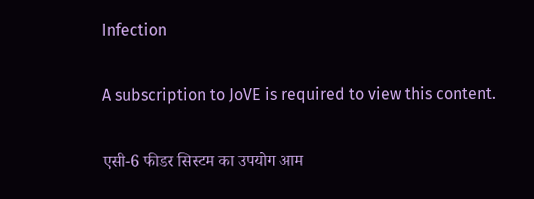Infection

A subscription to JoVE is required to view this content.

एसी-6 फीडर सिस्टम का उपयोग आम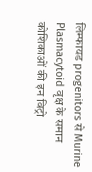लिम्फायड progenitors से Murine Plasmacytoid वृक्ष के समान कोशिकाओं की इन विट्रो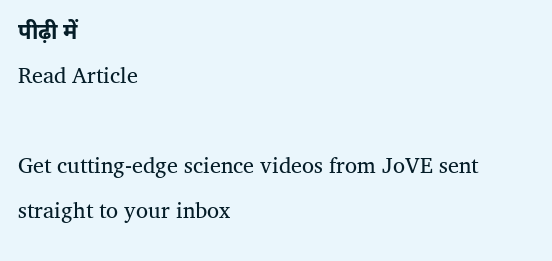पीढ़ी में
Read Article

Get cutting-edge science videos from JoVE sent straight to your inbox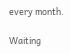every month.

Waiting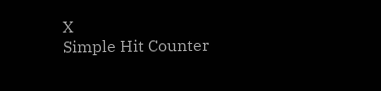X
Simple Hit Counter